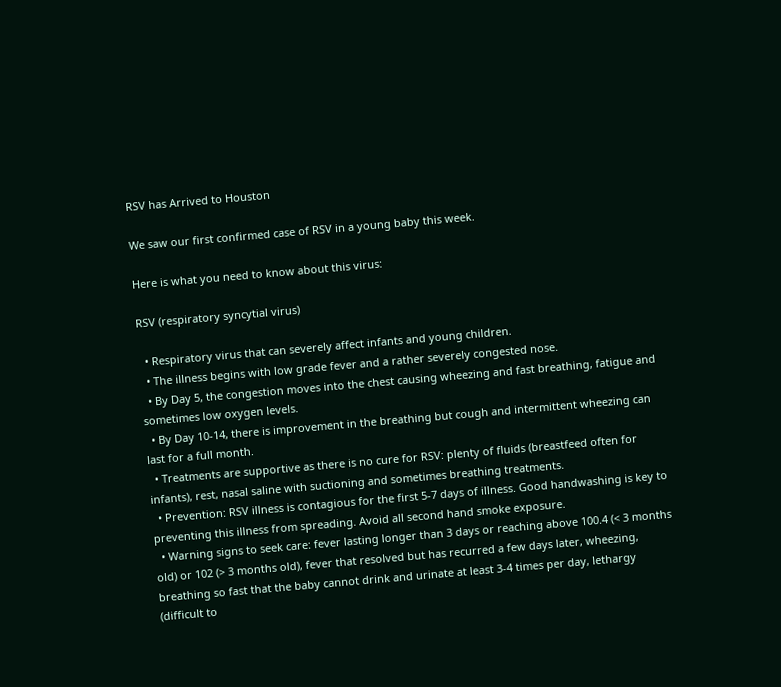RSV has Arrived to Houston

We saw our first confirmed case of RSV in a young baby this week.

Here is what you need to know about this virus:

RSV (respiratory syncytial virus)

  • Respiratory virus that can severely affect infants and young children.
  • The illness begins with low grade fever and a rather severely congested nose.
  • By Day 5, the congestion moves into the chest causing wheezing and fast breathing, fatigue and sometimes low oxygen levels.
  • By Day 10-14, there is improvement in the breathing but cough and intermittent wheezing can last for a full month.
  • Treatments are supportive as there is no cure for RSV: plenty of fluids (breastfeed often for infants), rest, nasal saline with suctioning and sometimes breathing treatments.
  • Prevention: RSV illness is contagious for the first 5-7 days of illness. Good handwashing is key to preventing this illness from spreading. Avoid all second hand smoke exposure.
  • Warning signs to seek care: fever lasting longer than 3 days or reaching above 100.4 (< 3 months old) or 102 (> 3 months old), fever that resolved but has recurred a few days later, wheezing, breathing so fast that the baby cannot drink and urinate at least 3-4 times per day, lethargy (difficult to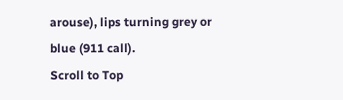arouse), lips turning grey or blue (911 call).
Scroll to Top